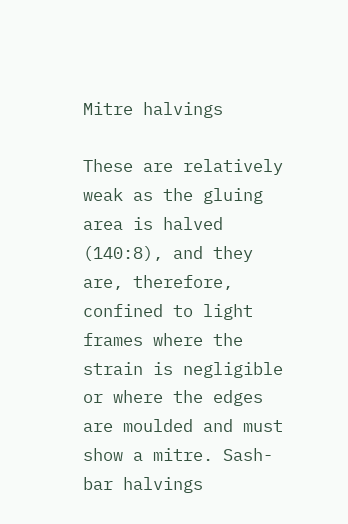Mitre halvings

These are relatively weak as the gluing area is halved (140:8), and they are, therefore, confined to light frames where the strain is negligible or where the edges are moulded and must show a mitre. Sash-bar halvings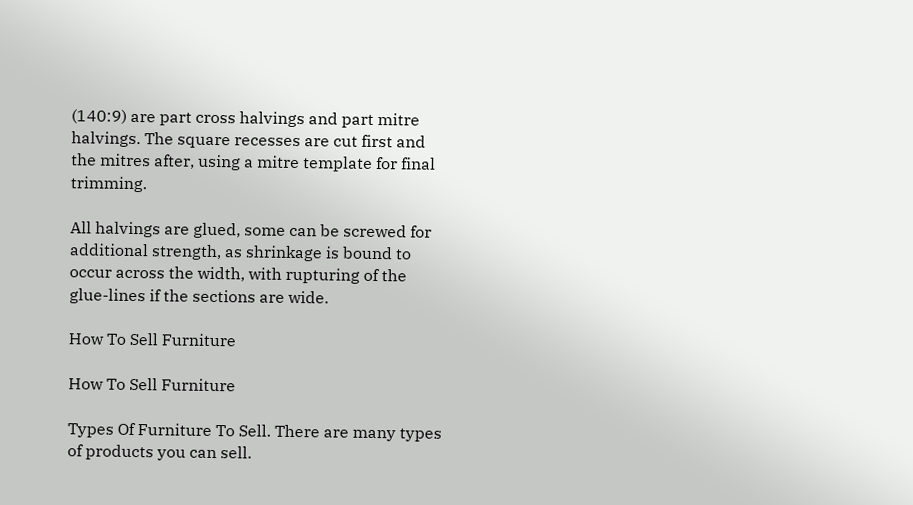(140:9) are part cross halvings and part mitre halvings. The square recesses are cut first and the mitres after, using a mitre template for final trimming.

All halvings are glued, some can be screwed for additional strength, as shrinkage is bound to occur across the width, with rupturing of the glue-lines if the sections are wide.

How To Sell Furniture

How To Sell Furniture

Types Of Furniture To Sell. There are many types of products you can sell.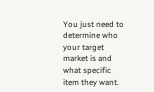You just need to determine who your target market is and what specific item they want.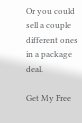Or you could sell a couple different ones in a package deal.

Get My Free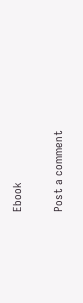Ebook

Post a comment